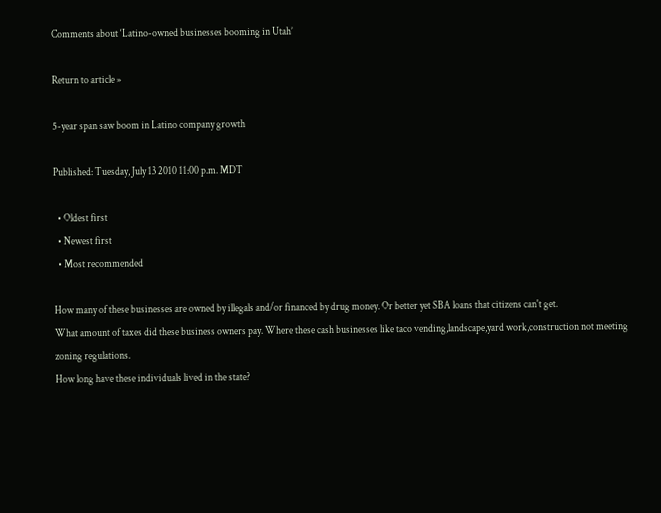Comments about ‘Latino-owned businesses booming in Utah’

Return to article »

5-year span saw boom in Latino company growth

Published: Tuesday, July 13 2010 11:00 p.m. MDT

  • Oldest first
  • Newest first
  • Most recommended

How many of these businesses are owned by illegals and/or financed by drug money. Or better yet SBA loans that citizens can't get.
What amount of taxes did these business owners pay. Where these cash businesses like taco vending,landscape,yard work,construction not meeting zoning regulations.
How long have these individuals lived in the state?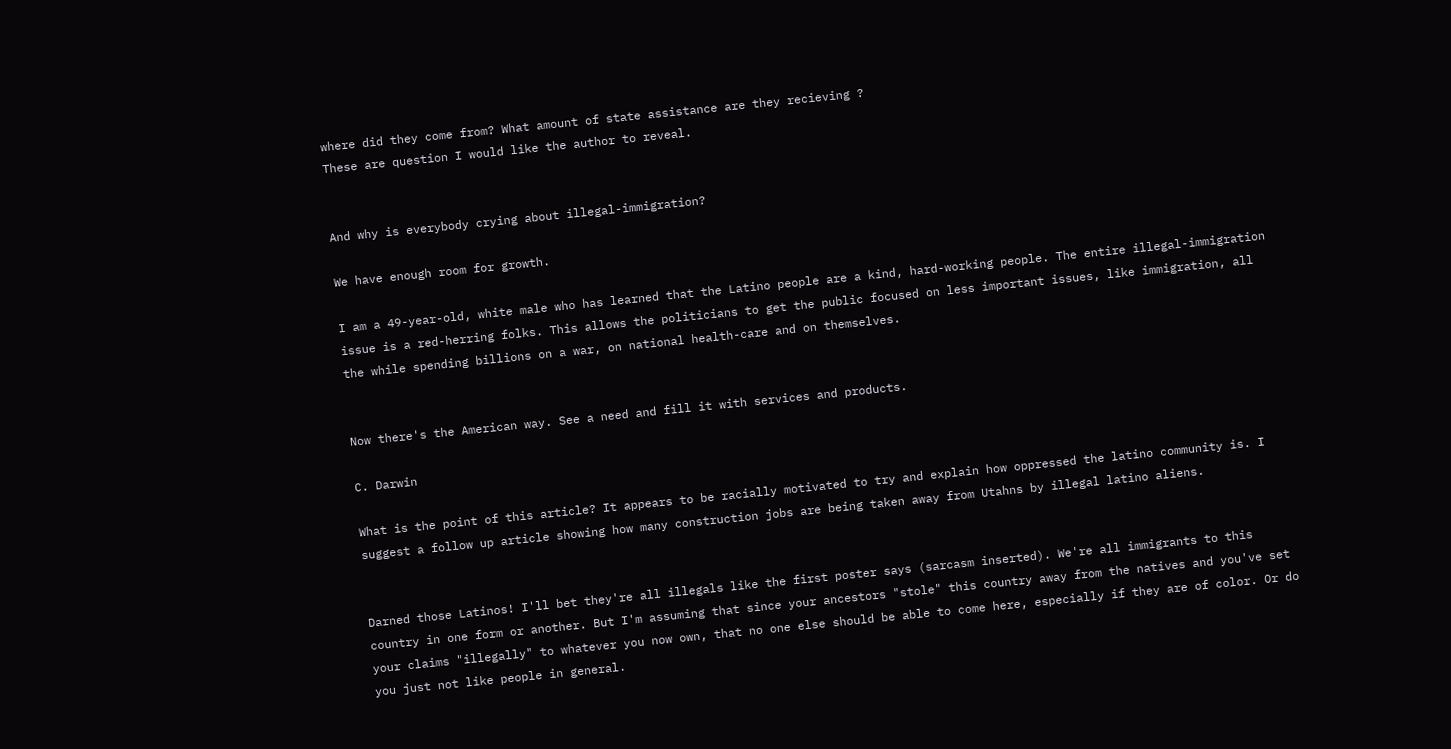where did they come from? What amount of state assistance are they recieving ?
These are question I would like the author to reveal.


And why is everybody crying about illegal-immigration?

We have enough room for growth.

I am a 49-year-old, white male who has learned that the Latino people are a kind, hard-working people. The entire illegal-immigration issue is a red-herring folks. This allows the politicians to get the public focused on less important issues, like immigration, all the while spending billions on a war, on national health-care and on themselves.


Now there's the American way. See a need and fill it with services and products.

C. Darwin

What is the point of this article? It appears to be racially motivated to try and explain how oppressed the latino community is. I suggest a follow up article showing how many construction jobs are being taken away from Utahns by illegal latino aliens.


Darned those Latinos! I'll bet they're all illegals like the first poster says (sarcasm inserted). We're all immigrants to this country in one form or another. But I'm assuming that since your ancestors "stole" this country away from the natives and you've set your claims "illegally" to whatever you now own, that no one else should be able to come here, especially if they are of color. Or do you just not like people in general.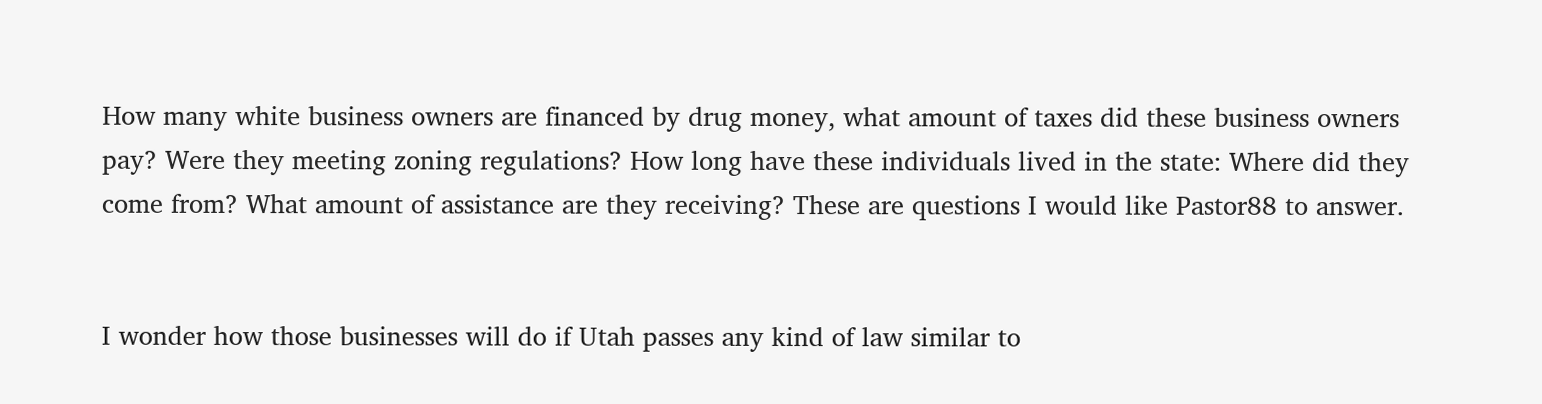How many white business owners are financed by drug money, what amount of taxes did these business owners pay? Were they meeting zoning regulations? How long have these individuals lived in the state: Where did they come from? What amount of assistance are they receiving? These are questions I would like Pastor88 to answer.


I wonder how those businesses will do if Utah passes any kind of law similar to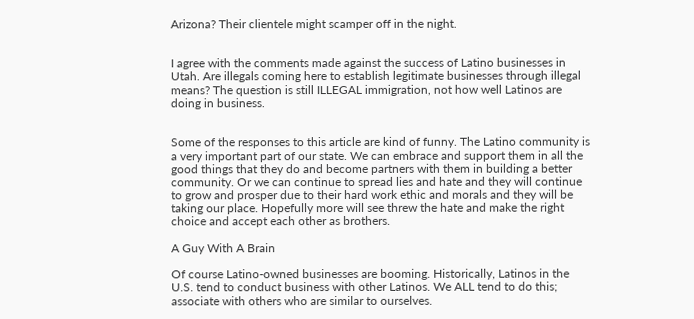Arizona? Their clientele might scamper off in the night.


I agree with the comments made against the success of Latino businesses in Utah. Are illegals coming here to establish legitimate businesses through illegal means? The question is still ILLEGAL immigration, not how well Latinos are doing in business.


Some of the responses to this article are kind of funny. The Latino community is a very important part of our state. We can embrace and support them in all the good things that they do and become partners with them in building a better community. Or we can continue to spread lies and hate and they will continue to grow and prosper due to their hard work ethic and morals and they will be taking our place. Hopefully more will see threw the hate and make the right choice and accept each other as brothers.

A Guy With A Brain

Of course Latino-owned businesses are booming. Historically, Latinos in the U.S. tend to conduct business with other Latinos. We ALL tend to do this; associate with others who are similar to ourselves.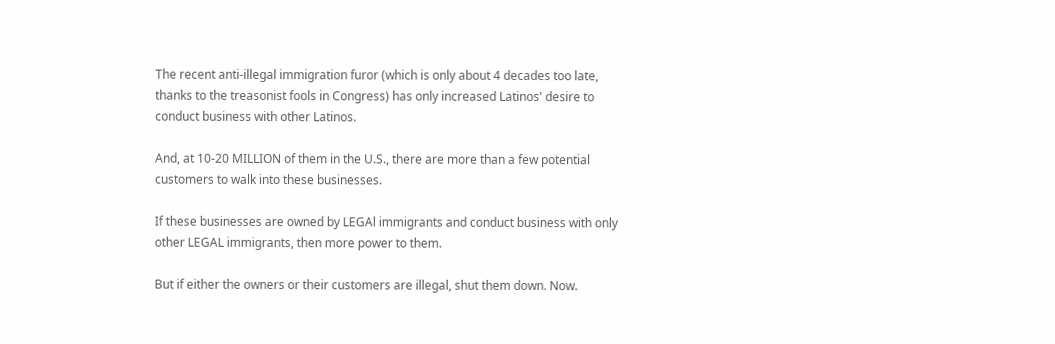The recent anti-illegal immigration furor (which is only about 4 decades too late, thanks to the treasonist fools in Congress) has only increased Latinos' desire to conduct business with other Latinos.

And, at 10-20 MILLION of them in the U.S., there are more than a few potential customers to walk into these businesses.

If these businesses are owned by LEGAl immigrants and conduct business with only other LEGAL immigrants, then more power to them.

But if either the owners or their customers are illegal, shut them down. Now.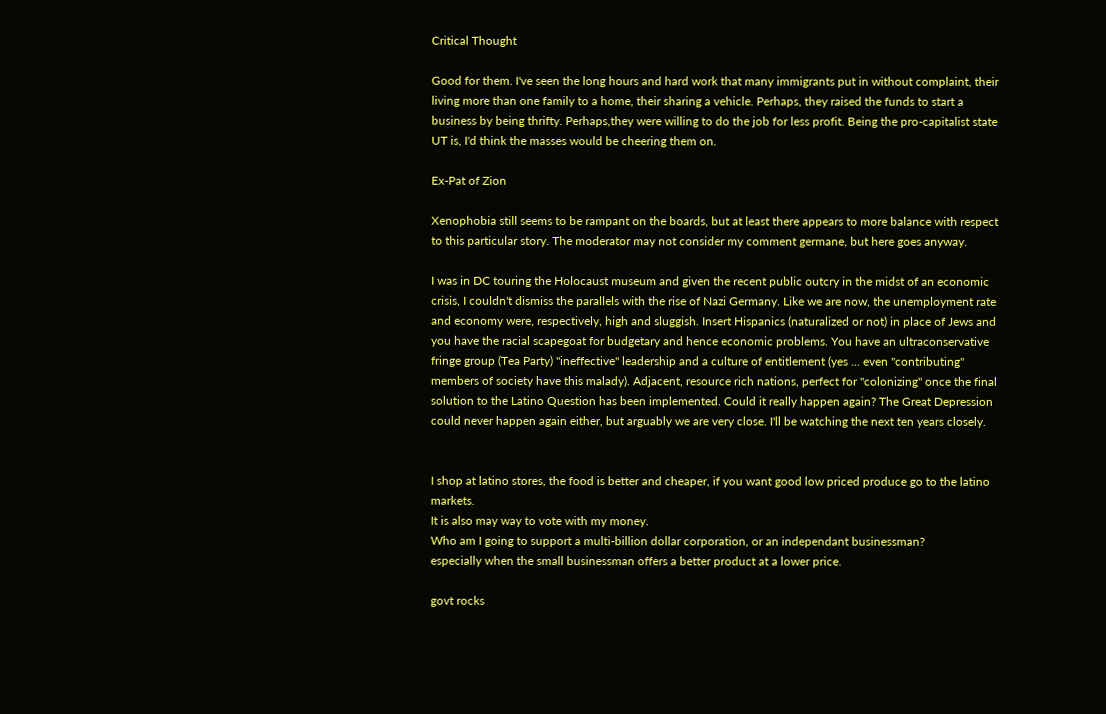Critical Thought

Good for them. I've seen the long hours and hard work that many immigrants put in without complaint, their living more than one family to a home, their sharing a vehicle. Perhaps, they raised the funds to start a business by being thrifty. Perhaps,they were willing to do the job for less profit. Being the pro-capitalist state UT is, I'd think the masses would be cheering them on.

Ex-Pat of Zion

Xenophobia still seems to be rampant on the boards, but at least there appears to more balance with respect to this particular story. The moderator may not consider my comment germane, but here goes anyway.

I was in DC touring the Holocaust museum and given the recent public outcry in the midst of an economic crisis, I couldn't dismiss the parallels with the rise of Nazi Germany. Like we are now, the unemployment rate and economy were, respectively, high and sluggish. Insert Hispanics (naturalized or not) in place of Jews and you have the racial scapegoat for budgetary and hence economic problems. You have an ultraconservative fringe group (Tea Party) "ineffective" leadership and a culture of entitlement (yes ... even "contributing" members of society have this malady). Adjacent, resource rich nations, perfect for "colonizing" once the final solution to the Latino Question has been implemented. Could it really happen again? The Great Depression could never happen again either, but arguably we are very close. I'll be watching the next ten years closely.


I shop at latino stores, the food is better and cheaper, if you want good low priced produce go to the latino markets.
It is also may way to vote with my money.
Who am I going to support a multi-billion dollar corporation, or an independant businessman?
especially when the small businessman offers a better product at a lower price.

govt rocks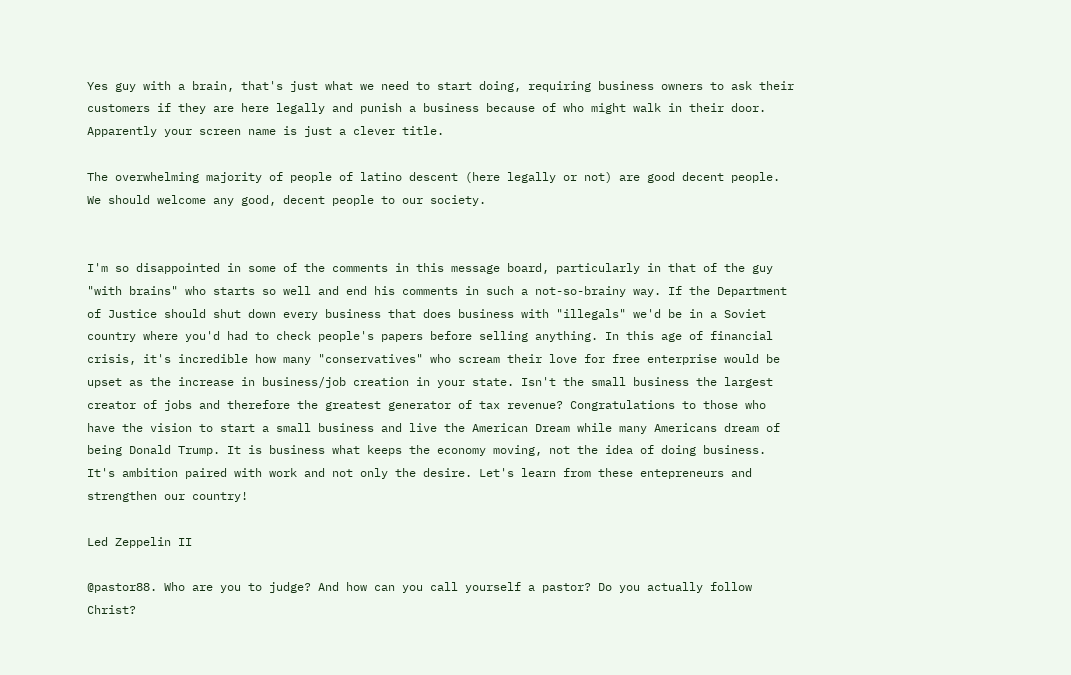Yes guy with a brain, that's just what we need to start doing, requiring business owners to ask their customers if they are here legally and punish a business because of who might walk in their door. Apparently your screen name is just a clever title.

The overwhelming majority of people of latino descent (here legally or not) are good decent people. We should welcome any good, decent people to our society.


I'm so disappointed in some of the comments in this message board, particularly in that of the guy "with brains" who starts so well and end his comments in such a not-so-brainy way. If the Department of Justice should shut down every business that does business with "illegals" we'd be in a Soviet country where you'd had to check people's papers before selling anything. In this age of financial crisis, it's incredible how many "conservatives" who scream their love for free enterprise would be upset as the increase in business/job creation in your state. Isn't the small business the largest creator of jobs and therefore the greatest generator of tax revenue? Congratulations to those who have the vision to start a small business and live the American Dream while many Americans dream of being Donald Trump. It is business what keeps the economy moving, not the idea of doing business. It's ambition paired with work and not only the desire. Let's learn from these entepreneurs and strengthen our country!

Led Zeppelin II

@pastor88. Who are you to judge? And how can you call yourself a pastor? Do you actually follow Christ?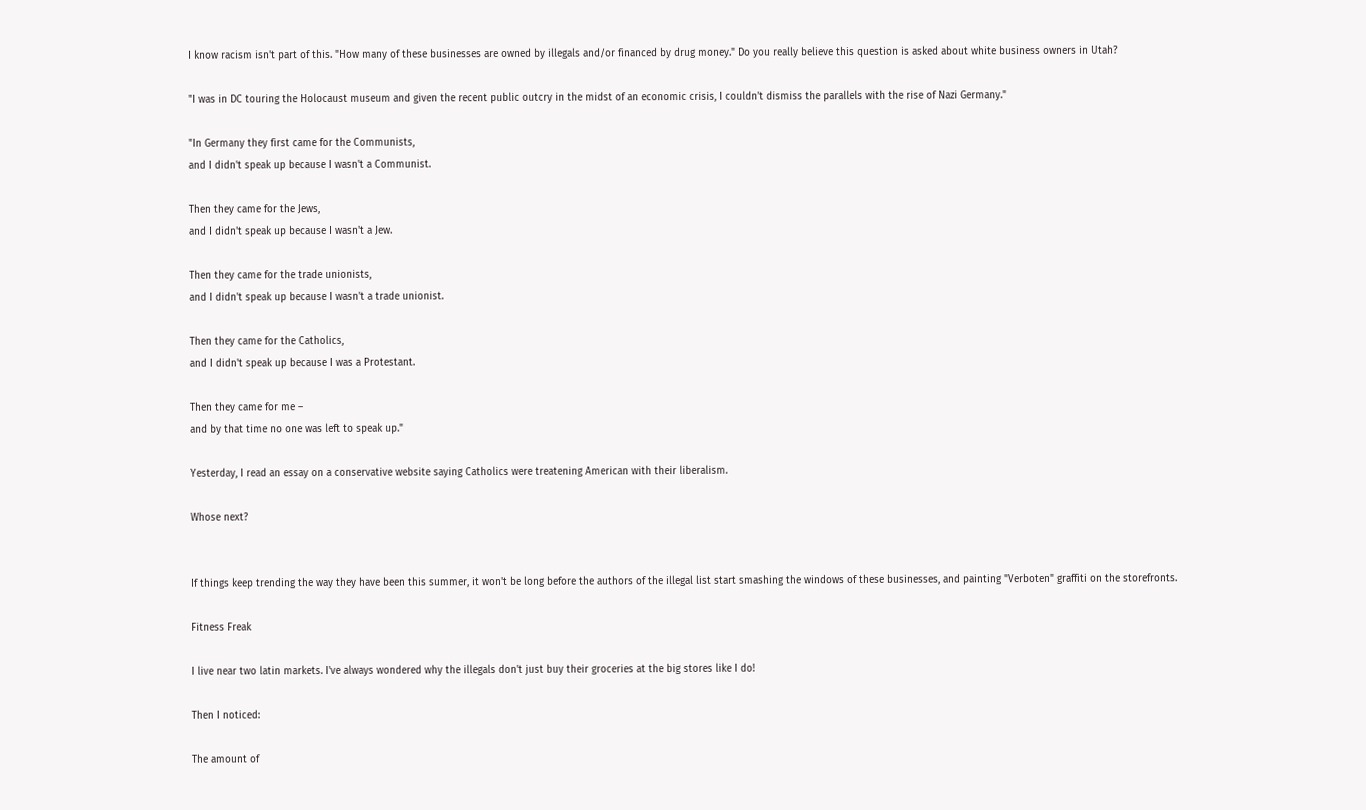I know racism isn't part of this. "How many of these businesses are owned by illegals and/or financed by drug money." Do you really believe this question is asked about white business owners in Utah?

"I was in DC touring the Holocaust museum and given the recent public outcry in the midst of an economic crisis, I couldn't dismiss the parallels with the rise of Nazi Germany."

"In Germany they first came for the Communists,
and I didn't speak up because I wasn't a Communist.

Then they came for the Jews,
and I didn't speak up because I wasn't a Jew.

Then they came for the trade unionists,
and I didn't speak up because I wasn't a trade unionist.

Then they came for the Catholics,
and I didn't speak up because I was a Protestant.

Then they came for me –
and by that time no one was left to speak up."

Yesterday, I read an essay on a conservative website saying Catholics were treatening American with their liberalism.

Whose next?


If things keep trending the way they have been this summer, it won't be long before the authors of the illegal list start smashing the windows of these businesses, and painting "Verboten" graffiti on the storefronts.

Fitness Freak

I live near two latin markets. I've always wondered why the illegals don't just buy their groceries at the big stores like I do!

Then I noticed:

The amount of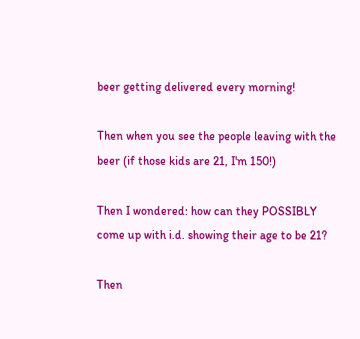beer getting delivered every morning!

Then when you see the people leaving with the beer (if those kids are 21, I'm 150!)

Then I wondered: how can they POSSIBLY come up with i.d. showing their age to be 21?

Then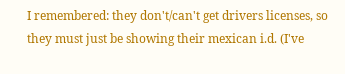I remembered: they don't/can't get drivers licenses, so they must just be showing their mexican i.d. (I've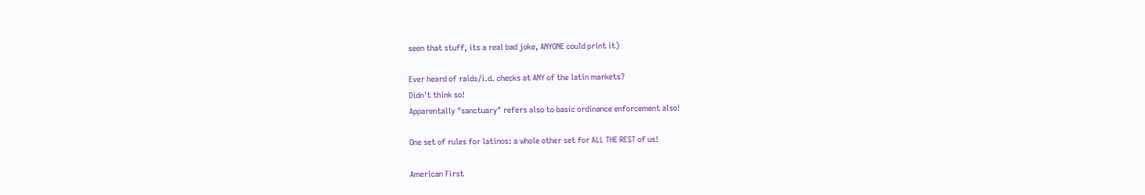seen that stuff, its a real bad joke, ANYONE could print it)

Ever heard of raids/i.d. checks at ANY of the latin markets?
Didn't think so!
Apparentally "sanctuary" refers also to basic ordinance enforcement also!

One set of rules for latinos: a whole other set for ALL THE REST of us!

American First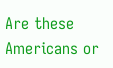Are these Americans or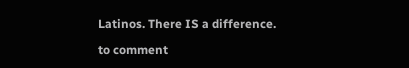Latinos. There IS a difference.

to comment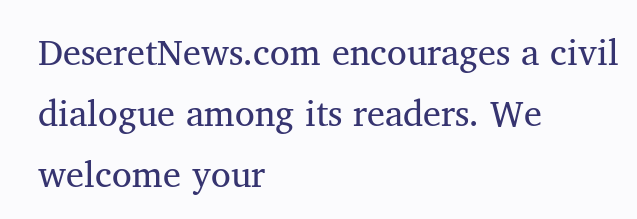DeseretNews.com encourages a civil dialogue among its readers. We welcome your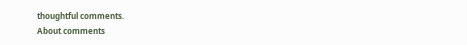thoughtful comments.
About comments